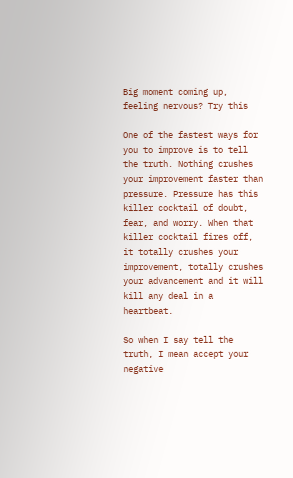Big moment coming up, feeling nervous? Try this

One of the fastest ways for you to improve is to tell the truth. Nothing crushes your improvement faster than pressure. Pressure has this killer cocktail of doubt, fear, and worry. When that killer cocktail fires off, it totally crushes your improvement, totally crushes your advancement and it will kill any deal in a heartbeat.

So when I say tell the truth, I mean accept your negative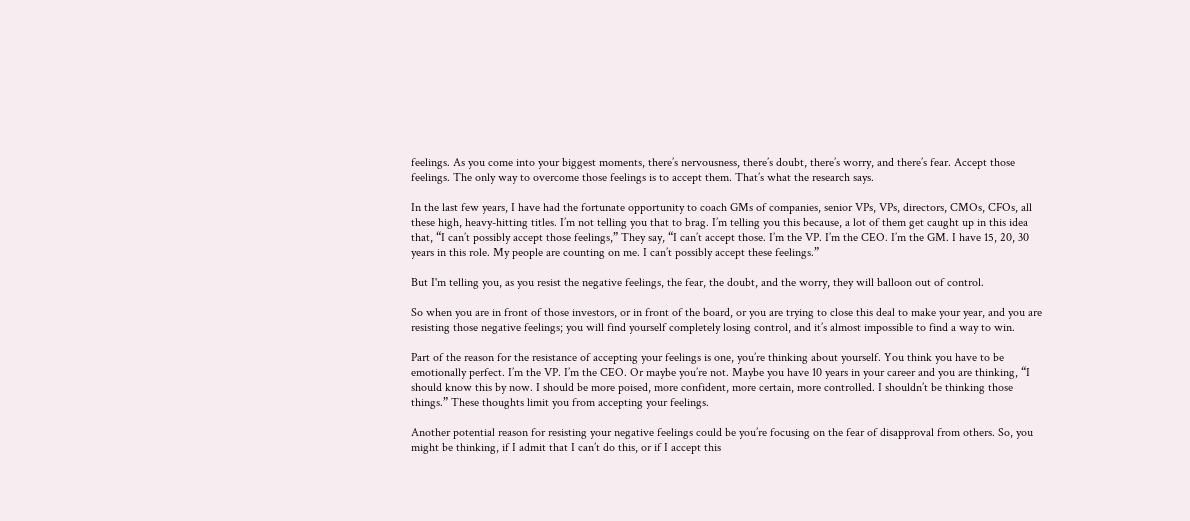feelings. As you come into your biggest moments, there’s nervousness, there’s doubt, there’s worry, and there’s fear. Accept those feelings. The only way to overcome those feelings is to accept them. That’s what the research says.

In the last few years, I have had the fortunate opportunity to coach GMs of companies, senior VPs, VPs, directors, CMOs, CFOs, all these high, heavy-hitting titles. I’m not telling you that to brag. I’m telling you this because, a lot of them get caught up in this idea that, “I can’t possibly accept those feelings,” They say, “I can’t accept those. I’m the VP. I’m the CEO. I’m the GM. I have 15, 20, 30 years in this role. My people are counting on me. I can’t possibly accept these feelings.”

But I'm telling you, as you resist the negative feelings, the fear, the doubt, and the worry, they will balloon out of control.

So when you are in front of those investors, or in front of the board, or you are trying to close this deal to make your year, and you are resisting those negative feelings; you will find yourself completely losing control, and it’s almost impossible to find a way to win.

Part of the reason for the resistance of accepting your feelings is one, you’re thinking about yourself. You think you have to be emotionally perfect. I’m the VP. I’m the CEO. Or maybe you’re not. Maybe you have 10 years in your career and you are thinking, “I should know this by now. I should be more poised, more confident, more certain, more controlled. I shouldn’t be thinking those things.” These thoughts limit you from accepting your feelings.

Another potential reason for resisting your negative feelings could be you’re focusing on the fear of disapproval from others. So, you might be thinking, if I admit that I can’t do this, or if I accept this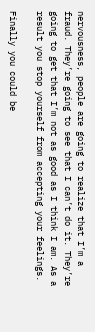nervousness, people are going to realize that I’m a fraud. They’re going to see that I can’t do it. They’re going to get that I’m not as good as I think I am. As a result you stop yourself from accepting your feelings.

Finally you could be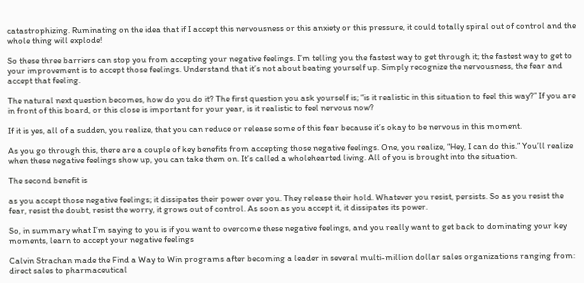catastrophizing. Ruminating on the idea that if I accept this nervousness or this anxiety or this pressure, it could totally spiral out of control and the whole thing will explode!

So these three barriers can stop you from accepting your negative feelings. I’m telling you the fastest way to get through it; the fastest way to get to your improvement is to accept those feelings. Understand that it’s not about beating yourself up. Simply recognize the nervousness, the fear and accept that feeling.

The natural next question becomes, how do you do it? The first question you ask yourself is; “is it realistic in this situation to feel this way?” If you are in front of this board, or this close is important for your year, is it realistic to feel nervous now?

If it is yes, all of a sudden, you realize, that you can reduce or release some of this fear because it’s okay to be nervous in this moment.

As you go through this, there are a couple of key benefits from accepting those negative feelings. One, you realize, “Hey, I can do this.” You’ll realize when these negative feelings show up, you can take them on. It’s called a wholehearted living. All of you is brought into the situation.

The second benefit is

as you accept those negative feelings; it dissipates their power over you. They release their hold. Whatever you resist, persists. So as you resist the fear, resist the doubt, resist the worry, it grows out of control. As soon as you accept it, it dissipates its power.

So, in summary what I’m saying to you is if you want to overcome these negative feelings, and you really want to get back to dominating your key moments, learn to accept your negative feelings

Calvin Strachan made the Find a Way to Win programs after becoming a leader in several multi-million dollar sales organizations ranging from: direct sales to pharmaceutical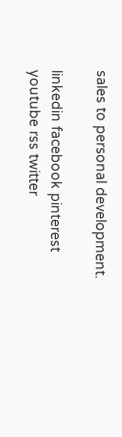sales to personal development.

linkedin facebook pinterest youtube rss twitter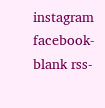instagram facebook-blank rss-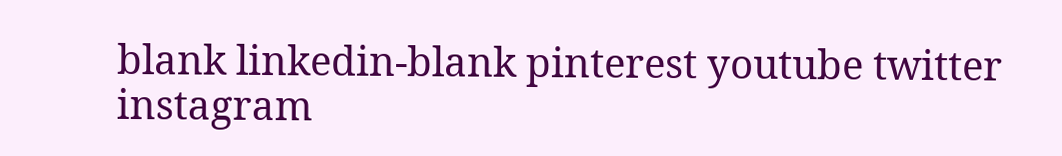blank linkedin-blank pinterest youtube twitter instagram